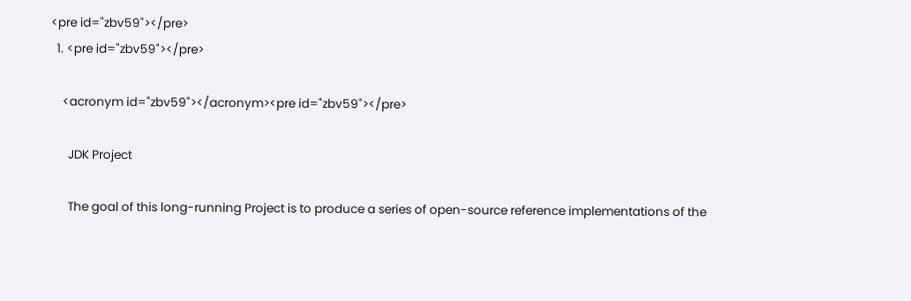<pre id="zbv59"></pre>
  1. <pre id="zbv59"></pre>

    <acronym id="zbv59"></acronym><pre id="zbv59"></pre>

      JDK Project

      The goal of this long-running Project is to produce a series of open-source reference implementations of the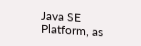Java SE Platform, as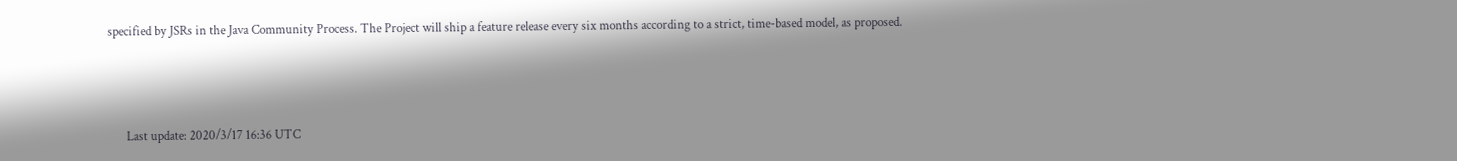specified by JSRs in the Java Community Process. The Project will ship a feature release every six months according to a strict, time-based model, as proposed.



      Last update: 2020/3/17 16:36 UTC